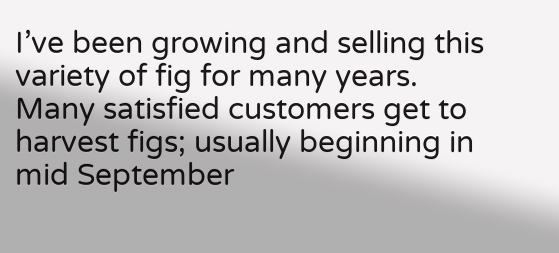I’ve been growing and selling this variety of fig for many years. Many satisfied customers get to harvest figs; usually beginning in mid September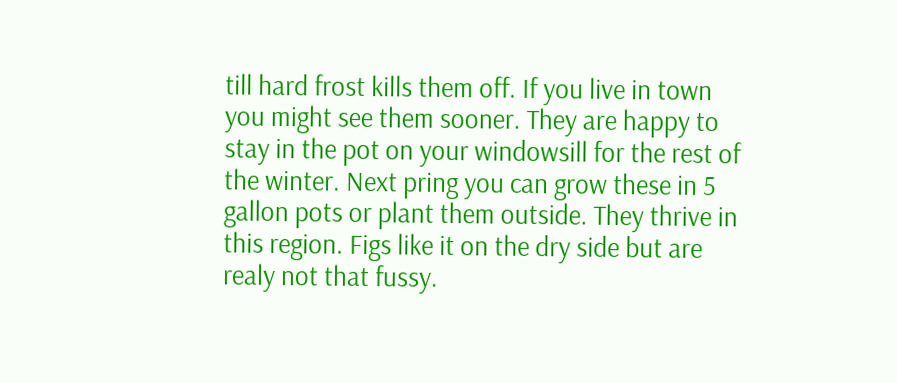till hard frost kills them off. If you live in town you might see them sooner. They are happy to stay in the pot on your windowsill for the rest of the winter. Next pring you can grow these in 5 gallon pots or plant them outside. They thrive in this region. Figs like it on the dry side but are realy not that fussy.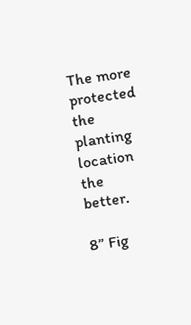The more protected the planting location the better.

8” Fig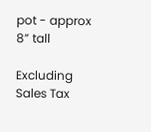pot - approx 8” tall

Excluding Sales Tax